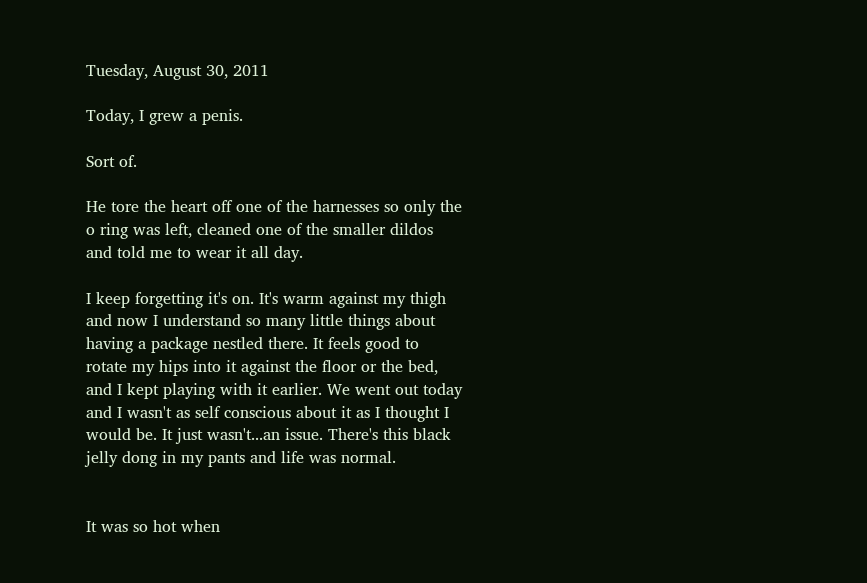Tuesday, August 30, 2011

Today, I grew a penis.

Sort of.

He tore the heart off one of the harnesses so only the o ring was left, cleaned one of the smaller dildos and told me to wear it all day.

I keep forgetting it's on. It's warm against my thigh and now I understand so many little things about having a package nestled there. It feels good to rotate my hips into it against the floor or the bed, and I kept playing with it earlier. We went out today and I wasn't as self conscious about it as I thought I would be. It just wasn't...an issue. There's this black jelly dong in my pants and life was normal.


It was so hot when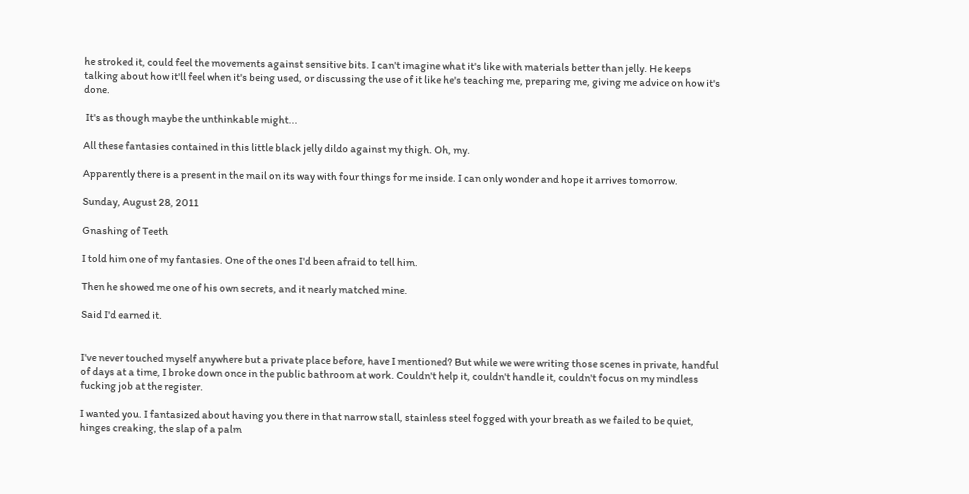he stroked it, could feel the movements against sensitive bits. I can't imagine what it's like with materials better than jelly. He keeps talking about how it'll feel when it's being used, or discussing the use of it like he's teaching me, preparing me, giving me advice on how it's done.

 It's as though maybe the unthinkable might...

All these fantasies contained in this little black jelly dildo against my thigh. Oh, my.

Apparently there is a present in the mail on its way with four things for me inside. I can only wonder and hope it arrives tomorrow.

Sunday, August 28, 2011

Gnashing of Teeth

I told him one of my fantasies. One of the ones I'd been afraid to tell him.

Then he showed me one of his own secrets, and it nearly matched mine.

Said I'd earned it.


I've never touched myself anywhere but a private place before, have I mentioned? But while we were writing those scenes in private, handful of days at a time, I broke down once in the public bathroom at work. Couldn't help it, couldn't handle it, couldn't focus on my mindless fucking job at the register.

I wanted you. I fantasized about having you there in that narrow stall, stainless steel fogged with your breath as we failed to be quiet, hinges creaking, the slap of a palm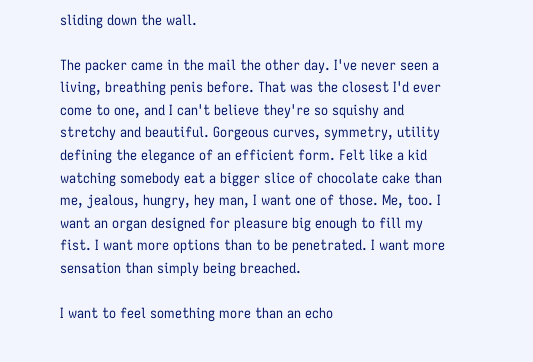sliding down the wall.

The packer came in the mail the other day. I've never seen a living, breathing penis before. That was the closest I'd ever come to one, and I can't believe they're so squishy and stretchy and beautiful. Gorgeous curves, symmetry, utility defining the elegance of an efficient form. Felt like a kid watching somebody eat a bigger slice of chocolate cake than me, jealous, hungry, hey man, I want one of those. Me, too. I want an organ designed for pleasure big enough to fill my fist. I want more options than to be penetrated. I want more sensation than simply being breached.

I want to feel something more than an echo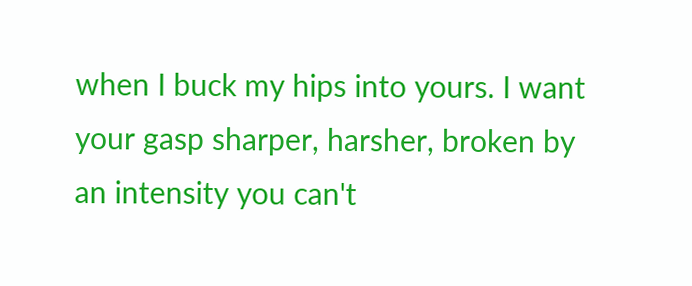when I buck my hips into yours. I want your gasp sharper, harsher, broken by an intensity you can't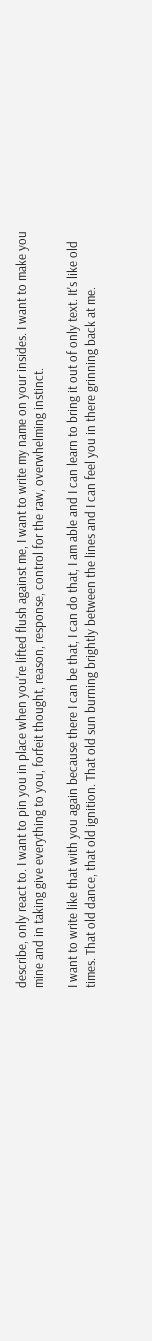describe, only react to. I want to pin you in place when you're lifted flush against me, I want to write my name on your insides. I want to make you mine and in taking give everything to you, forfeit thought, reason, response, control for the raw, overwhelming instinct.

I want to write like that with you again because there I can be that, I can do that, I am able and I can learn to bring it out of only text. It's like old times. That old dance, that old ignition. That old sun burning brightly between the lines and I can feel you in there grinning back at me.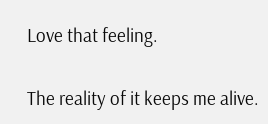Love that feeling.

The reality of it keeps me alive.